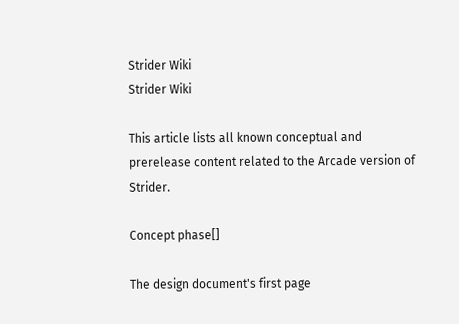Strider Wiki
Strider Wiki

This article lists all known conceptual and prerelease content related to the Arcade version of Strider.

Concept phase[]

The design document's first page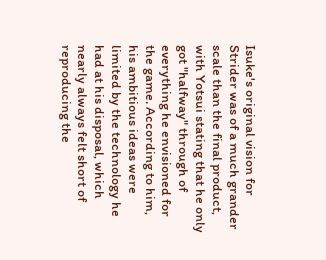Isuke's original vision for Strider was of a much grander scale than the final product, with Yotsui stating that he only got "halfway" through of everything he envisioned for the game. According to him, his ambitious ideas were limited by the technology he had at his disposal, which nearly always felt short of reproducing the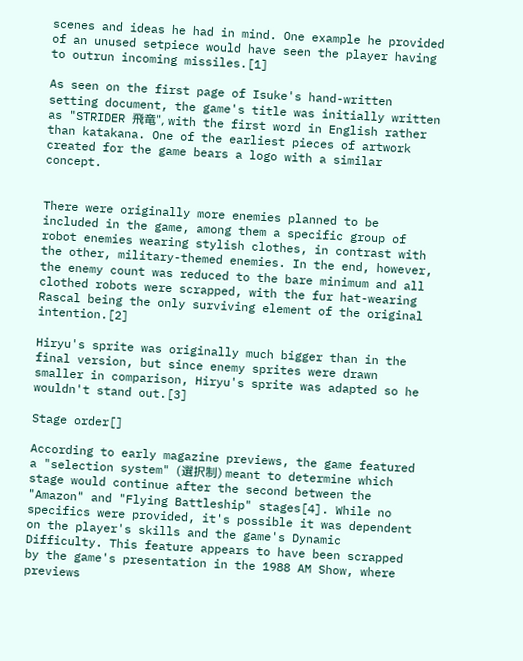scenes and ideas he had in mind. One example he provided of an unused setpiece would have seen the player having to outrun incoming missiles.[1]

As seen on the first page of Isuke's hand-written setting document, the game's title was initially written as "STRIDER 飛竜", with the first word in English rather than katakana. One of the earliest pieces of artwork created for the game bears a logo with a similar concept.


There were originally more enemies planned to be included in the game, among them a specific group of robot enemies wearing stylish clothes, in contrast with the other, military-themed enemies. In the end, however, the enemy count was reduced to the bare minimum and all clothed robots were scrapped, with the fur hat-wearing Rascal being the only surviving element of the original intention.[2]

Hiryu's sprite was originally much bigger than in the final version, but since enemy sprites were drawn smaller in comparison, Hiryu's sprite was adapted so he wouldn't stand out.[3]

Stage order[]

According to early magazine previews, the game featured a "selection system" (選択制) meant to determine which stage would continue after the second between the "Amazon" and "Flying Battleship" stages[4]. While no specifics were provided, it's possible it was dependent on the player's skills and the game's Dynamic Difficulty. This feature appears to have been scrapped by the game's presentation in the 1988 AM Show, where previews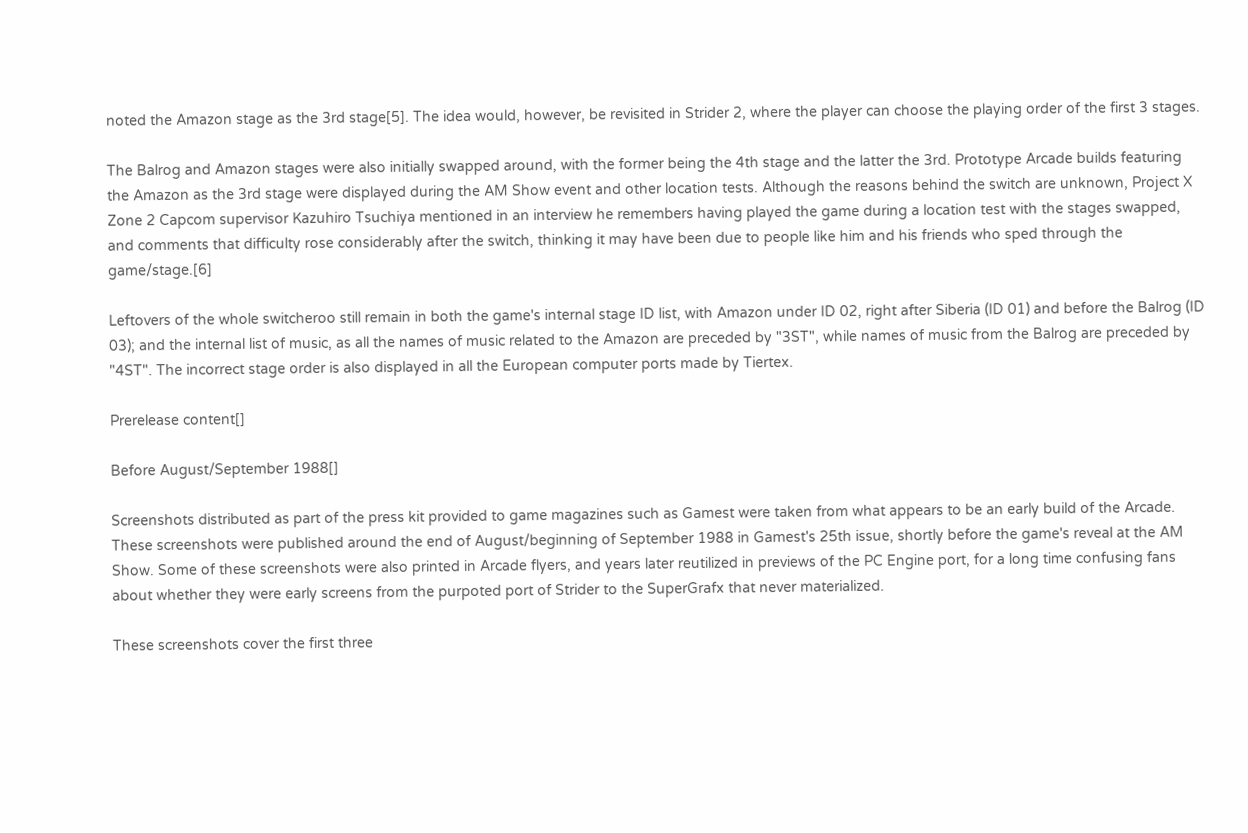noted the Amazon stage as the 3rd stage[5]. The idea would, however, be revisited in Strider 2, where the player can choose the playing order of the first 3 stages.

The Balrog and Amazon stages were also initially swapped around, with the former being the 4th stage and the latter the 3rd. Prototype Arcade builds featuring the Amazon as the 3rd stage were displayed during the AM Show event and other location tests. Although the reasons behind the switch are unknown, Project X Zone 2 Capcom supervisor Kazuhiro Tsuchiya mentioned in an interview he remembers having played the game during a location test with the stages swapped, and comments that difficulty rose considerably after the switch, thinking it may have been due to people like him and his friends who sped through the game/stage.[6]

Leftovers of the whole switcheroo still remain in both the game's internal stage ID list, with Amazon under ID 02, right after Siberia (ID 01) and before the Balrog (ID 03); and the internal list of music, as all the names of music related to the Amazon are preceded by "3ST", while names of music from the Balrog are preceded by "4ST". The incorrect stage order is also displayed in all the European computer ports made by Tiertex.

Prerelease content[]

Before August/September 1988[]

Screenshots distributed as part of the press kit provided to game magazines such as Gamest were taken from what appears to be an early build of the Arcade. These screenshots were published around the end of August/beginning of September 1988 in Gamest's 25th issue, shortly before the game's reveal at the AM Show. Some of these screenshots were also printed in Arcade flyers, and years later reutilized in previews of the PC Engine port, for a long time confusing fans about whether they were early screens from the purpoted port of Strider to the SuperGrafx that never materialized.

These screenshots cover the first three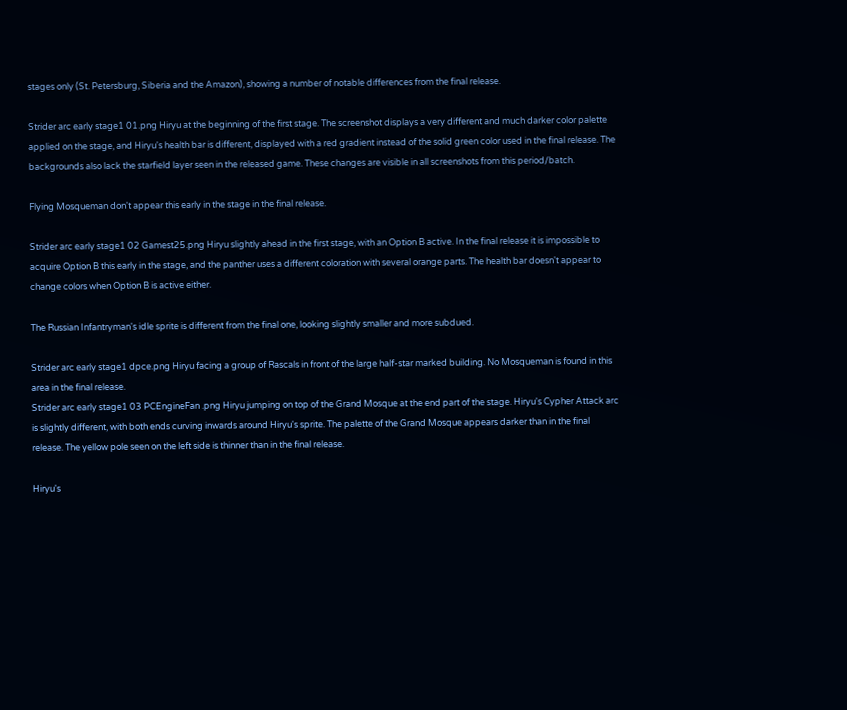stages only (St. Petersburg, Siberia and the Amazon), showing a number of notable differences from the final release.

Strider arc early stage1 01.png Hiryu at the beginning of the first stage. The screenshot displays a very different and much darker color palette applied on the stage, and Hiryu's health bar is different, displayed with a red gradient instead of the solid green color used in the final release. The backgrounds also lack the starfield layer seen in the released game. These changes are visible in all screenshots from this period/batch.

Flying Mosqueman don't appear this early in the stage in the final release.

Strider arc early stage1 02 Gamest25.png Hiryu slightly ahead in the first stage, with an Option B active. In the final release it is impossible to acquire Option B this early in the stage, and the panther uses a different coloration with several orange parts. The health bar doesn't appear to change colors when Option B is active either.

The Russian Infantryman's idle sprite is different from the final one, looking slightly smaller and more subdued.

Strider arc early stage1 dpce.png Hiryu facing a group of Rascals in front of the large half-star marked building. No Mosqueman is found in this area in the final release.
Strider arc early stage1 03 PCEngineFan .png Hiryu jumping on top of the Grand Mosque at the end part of the stage. Hiryu's Cypher Attack arc is slightly different, with both ends curving inwards around Hiryu's sprite. The palette of the Grand Mosque appears darker than in the final release. The yellow pole seen on the left side is thinner than in the final release.

Hiryu's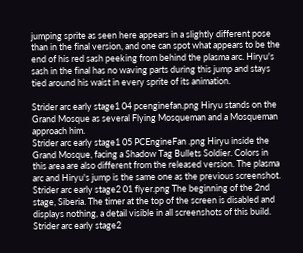jumping sprite as seen here appears in a slightly different pose than in the final version, and one can spot what appears to be the end of his red sash peeking from behind the plasma arc. Hiryu's sash in the final has no waving parts during this jump and stays tied around his waist in every sprite of its animation.

Strider arc early stage1 04 pcenginefan.png Hiryu stands on the Grand Mosque as several Flying Mosqueman and a Mosqueman approach him.
Strider arc early stage1 05 PCEngineFan .png Hiryu inside the Grand Mosque, facing a Shadow Tag Bullets Soldier. Colors in this area are also different from the released version. The plasma arc and Hiryu's jump is the same one as the previous screenshot.
Strider arc early stage2 01 flyer.png The beginning of the 2nd stage, Siberia. The timer at the top of the screen is disabled and displays nothing, a detail visible in all screenshots of this build.
Strider arc early stage2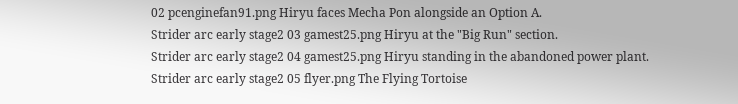02 pcenginefan91.png Hiryu faces Mecha Pon alongside an Option A.
Strider arc early stage2 03 gamest25.png Hiryu at the "Big Run" section.
Strider arc early stage2 04 gamest25.png Hiryu standing in the abandoned power plant.
Strider arc early stage2 05 flyer.png The Flying Tortoise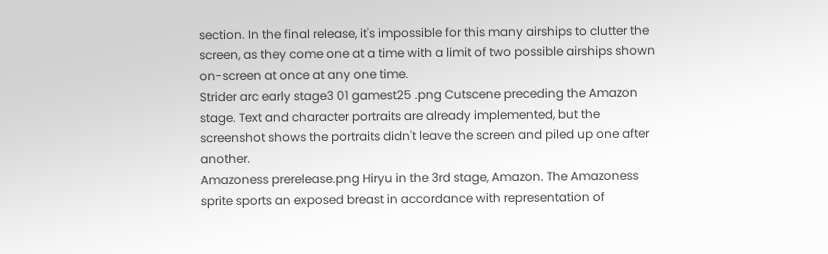section. In the final release, it's impossible for this many airships to clutter the screen, as they come one at a time with a limit of two possible airships shown on-screen at once at any one time.
Strider arc early stage3 01 gamest25 .png Cutscene preceding the Amazon stage. Text and character portraits are already implemented, but the screenshot shows the portraits didn't leave the screen and piled up one after another.
Amazoness prerelease.png Hiryu in the 3rd stage, Amazon. The Amazoness sprite sports an exposed breast in accordance with representation of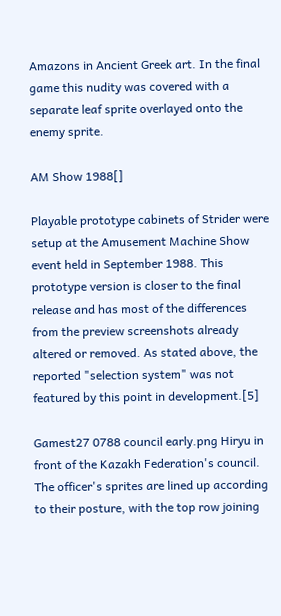Amazons in Ancient Greek art. In the final game this nudity was covered with a separate leaf sprite overlayed onto the enemy sprite.

AM Show 1988[]

Playable prototype cabinets of Strider were setup at the Amusement Machine Show event held in September 1988. This prototype version is closer to the final release and has most of the differences from the preview screenshots already altered or removed. As stated above, the reported "selection system" was not featured by this point in development.[5]

Gamest27 0788 council early.png Hiryu in front of the Kazakh Federation's council. The officer's sprites are lined up according to their posture, with the top row joining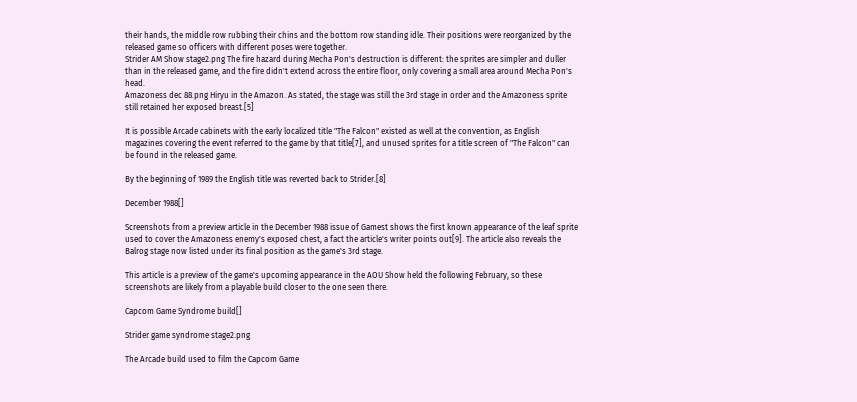their hands, the middle row rubbing their chins and the bottom row standing idle. Their positions were reorganized by the released game so officers with different poses were together.
Strider AM Show stage2.png The fire hazard during Mecha Pon's destruction is different: the sprites are simpler and duller than in the released game, and the fire didn't extend across the entire floor, only covering a small area around Mecha Pon's head.
Amazoness dec 88.png Hiryu in the Amazon. As stated, the stage was still the 3rd stage in order and the Amazoness sprite still retained her exposed breast.[5]

It is possible Arcade cabinets with the early localized title "The Falcon" existed as well at the convention, as English magazines covering the event referred to the game by that title[7], and unused sprites for a title screen of "The Falcon" can be found in the released game.

By the beginning of 1989 the English title was reverted back to Strider.[8]

December 1988[]

Screenshots from a preview article in the December 1988 issue of Gamest shows the first known appearance of the leaf sprite used to cover the Amazoness enemy's exposed chest, a fact the article's writer points out[9]. The article also reveals the Balrog stage now listed under its final position as the game's 3rd stage.

This article is a preview of the game's upcoming appearance in the AOU Show held the following February, so these screenshots are likely from a playable build closer to the one seen there.

Capcom Game Syndrome build[]

Strider game syndrome stage2.png

The Arcade build used to film the Capcom Game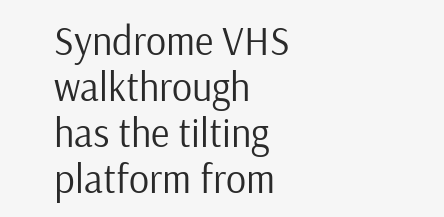Syndrome VHS walkthrough has the tilting platform from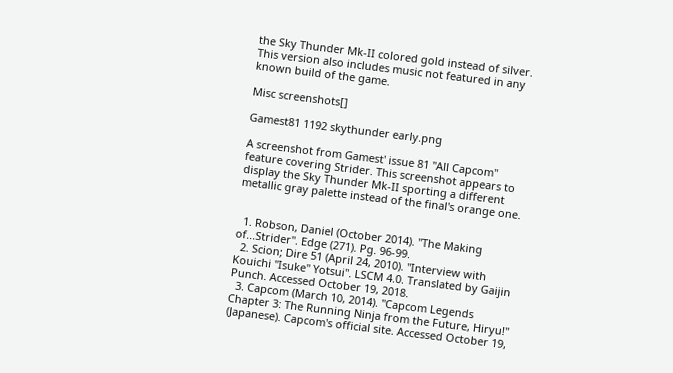the Sky Thunder Mk-II colored gold instead of silver. This version also includes music not featured in any known build of the game.

Misc screenshots[]

Gamest81 1192 skythunder early.png

A screenshot from Gamest' issue 81 "All Capcom" feature covering Strider. This screenshot appears to display the Sky Thunder Mk-II sporting a different metallic gray palette instead of the final's orange one.


  1. Robson, Daniel (October 2014). "The Making of...Strider". Edge (271). Pg. 96-99.
  2. Scion; Dire 51 (April 24, 2010). "Interview with Kouichi "Isuke" Yotsui". LSCM 4.0. Translated by Gaijin Punch. Accessed October 19, 2018.
  3. Capcom (March 10, 2014). "Capcom Legends Chapter 3: The Running Ninja from the Future, Hiryu!" (Japanese). Capcom's official site. Accessed October 19,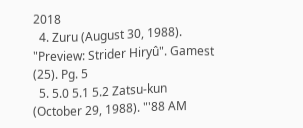2018
  4. Zuru (August 30, 1988). "Preview: Strider Hiryû". Gamest (25). Pg. 5
  5. 5.0 5.1 5.2 Zatsu-kun (October 29, 1988). "'88 AM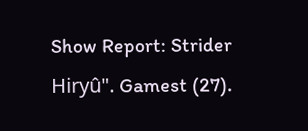Show Report: Strider Hiryû". Gamest (27).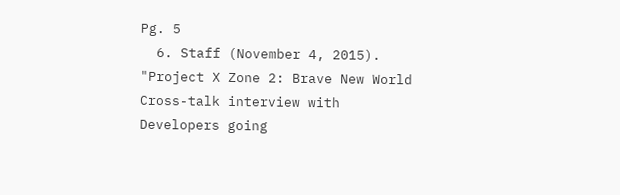Pg. 5
  6. Staff (November 4, 2015). "Project X Zone 2: Brave New World Cross-talk interview with Developers going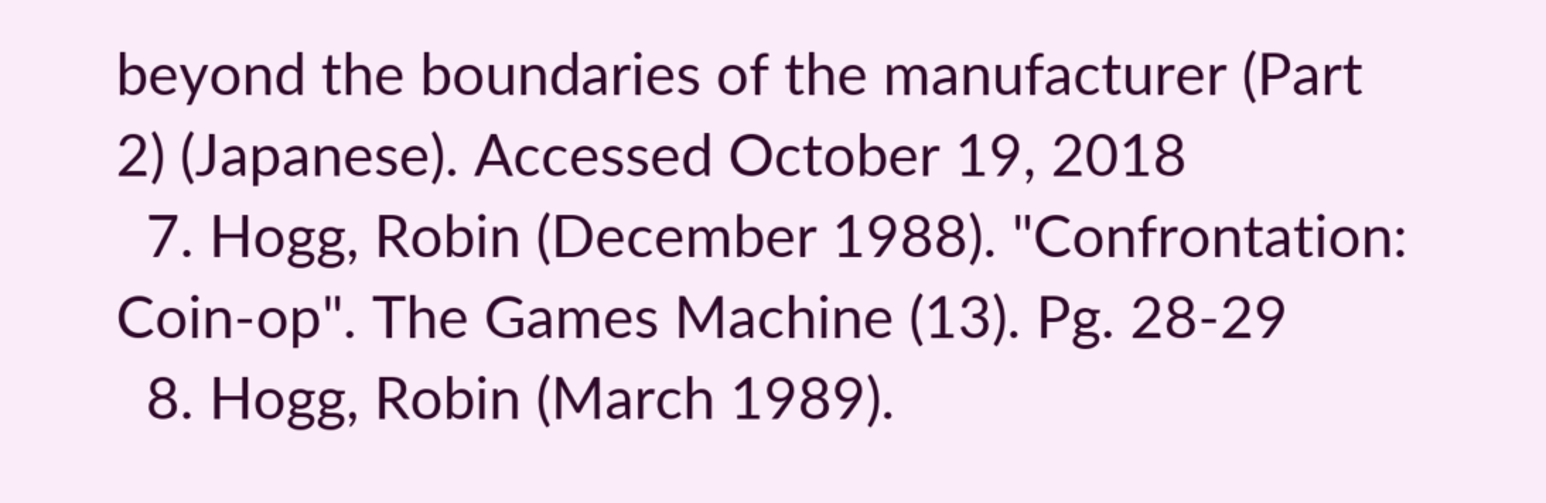beyond the boundaries of the manufacturer (Part 2) (Japanese). Accessed October 19, 2018
  7. Hogg, Robin (December 1988). "Confrontation: Coin-op". The Games Machine (13). Pg. 28-29
  8. Hogg, Robin (March 1989).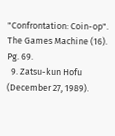"Confrontation: Coin-op". The Games Machine (16). Pg. 69.
  9. Zatsu-kun Hofu (December 27, 1989).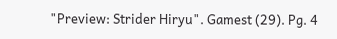"Preview: Strider Hiryu". Gamest (29). Pg. 4